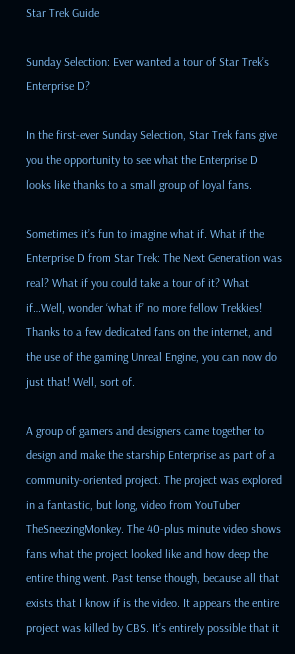Star Trek Guide

Sunday Selection: Ever wanted a tour of Star Trek’s Enterprise D?

In the first-ever Sunday Selection, Star Trek fans give you the opportunity to see what the Enterprise D looks like thanks to a small group of loyal fans.

Sometimes it’s fun to imagine what if. What if the Enterprise D from Star Trek: The Next Generation was real? What if you could take a tour of it? What if…Well, wonder ‘what if’ no more fellow Trekkies! Thanks to a few dedicated fans on the internet, and the use of the gaming Unreal Engine, you can now do just that! Well, sort of.

A group of gamers and designers came together to design and make the starship Enterprise as part of a community-oriented project. The project was explored in a fantastic, but long, video from YouTuber TheSneezingMonkey. The 40-plus minute video shows fans what the project looked like and how deep the entire thing went. Past tense though, because all that exists that I know if is the video. It appears the entire project was killed by CBS. It’s entirely possible that it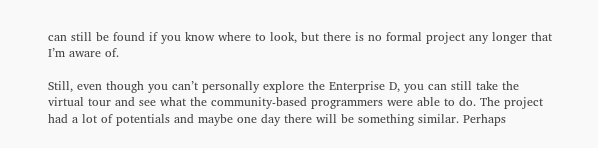can still be found if you know where to look, but there is no formal project any longer that I’m aware of.

Still, even though you can’t personally explore the Enterprise D, you can still take the virtual tour and see what the community-based programmers were able to do. The project had a lot of potentials and maybe one day there will be something similar. Perhaps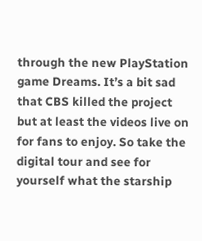through the new PlayStation game Dreams. It’s a bit sad that CBS killed the project but at least the videos live on for fans to enjoy. So take the digital tour and see for yourself what the starship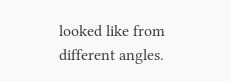looked like from different angles.